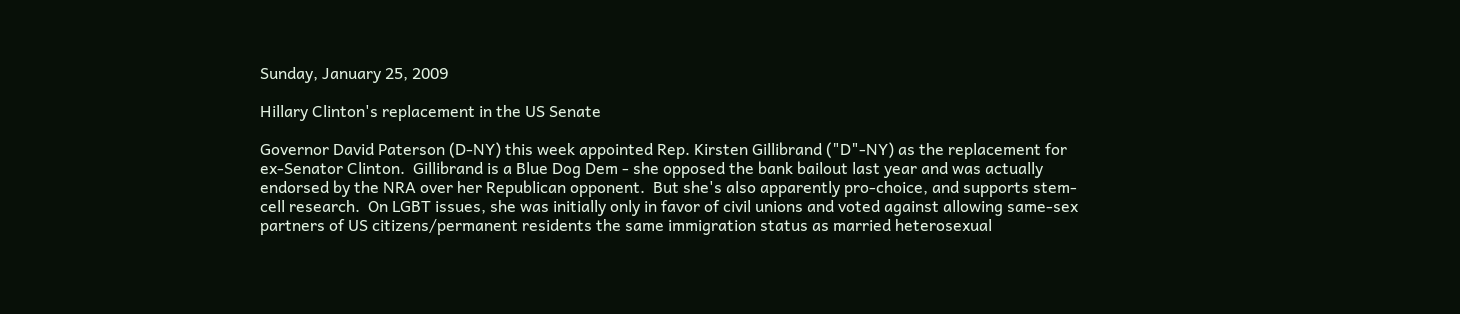Sunday, January 25, 2009

Hillary Clinton's replacement in the US Senate

Governor David Paterson (D-NY) this week appointed Rep. Kirsten Gillibrand ("D"-NY) as the replacement for ex-Senator Clinton.  Gillibrand is a Blue Dog Dem - she opposed the bank bailout last year and was actually endorsed by the NRA over her Republican opponent.  But she's also apparently pro-choice, and supports stem-cell research.  On LGBT issues, she was initially only in favor of civil unions and voted against allowing same-sex partners of US citizens/permanent residents the same immigration status as married heterosexual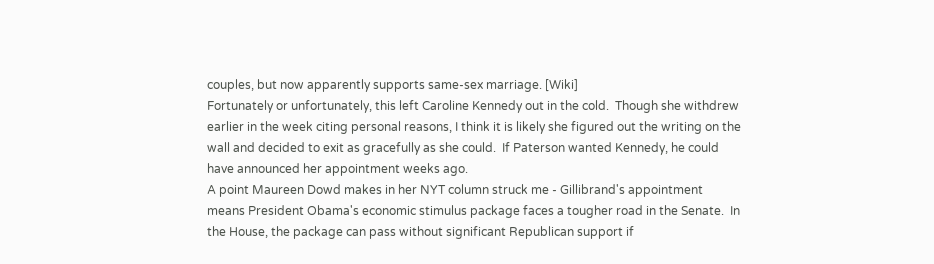couples, but now apparently supports same-sex marriage. [Wiki]
Fortunately or unfortunately, this left Caroline Kennedy out in the cold.  Though she withdrew earlier in the week citing personal reasons, I think it is likely she figured out the writing on the wall and decided to exit as gracefully as she could.  If Paterson wanted Kennedy, he could have announced her appointment weeks ago.
A point Maureen Dowd makes in her NYT column struck me - Gillibrand's appointment means President Obama's economic stimulus package faces a tougher road in the Senate.  In the House, the package can pass without significant Republican support if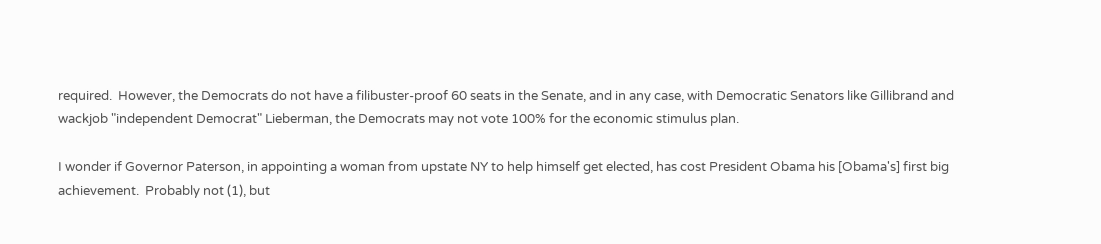required.  However, the Democrats do not have a filibuster-proof 60 seats in the Senate, and in any case, with Democratic Senators like Gillibrand and wackjob "independent Democrat" Lieberman, the Democrats may not vote 100% for the economic stimulus plan.

I wonder if Governor Paterson, in appointing a woman from upstate NY to help himself get elected, has cost President Obama his [Obama's] first big achievement.  Probably not (1), but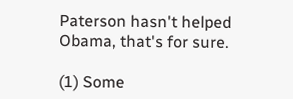Paterson hasn't helped Obama, that's for sure.

(1) Some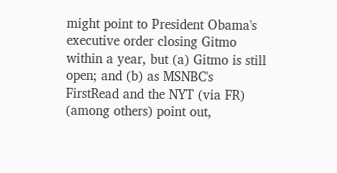might point to President Obama's executive order closing Gitmo within a year, but (a) Gitmo is still open; and (b) as MSNBC's FirstRead and the NYT (via FR) (among others) point out,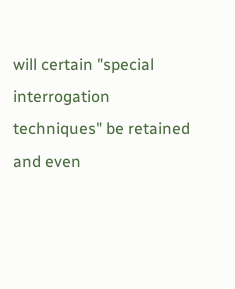will certain "special interrogation techniques" be retained and even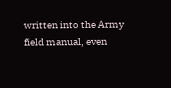written into the Army field manual, even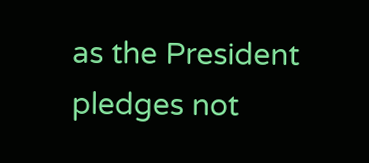as the President pledges not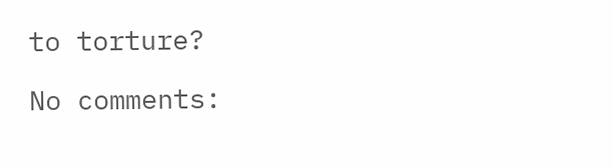to torture?

No comments: